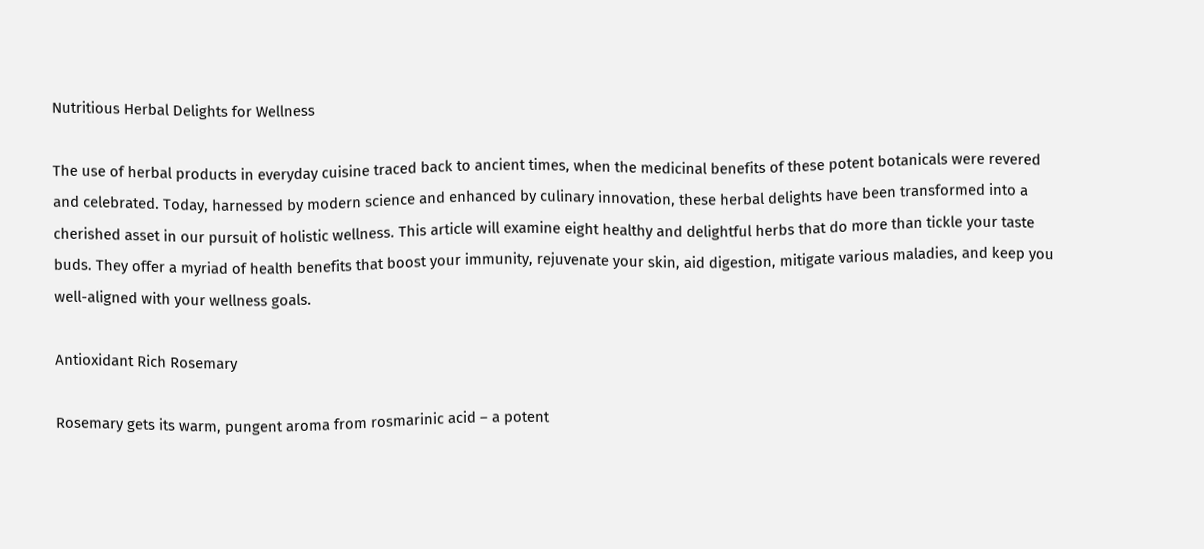Nutritious Herbal Delights for Wellness

The use of herbal products in everyday cuisine traced back to ancient times, when the medicinal benefits of these potent botanicals were revered and celebrated. Today, harnessed by modern science and enhanced by culinary innovation, these herbal delights have been transformed into a cherished asset in our pursuit of holistic wellness. This article will examine eight healthy and delightful herbs that do more than tickle your taste buds. They offer a myriad of health benefits that boost your immunity, rejuvenate your skin, aid digestion, mitigate various maladies, and keep you well-aligned with your wellness goals.

Antioxidant Rich Rosemary

Rosemary gets its warm, pungent aroma from rosmarinic acid – a potent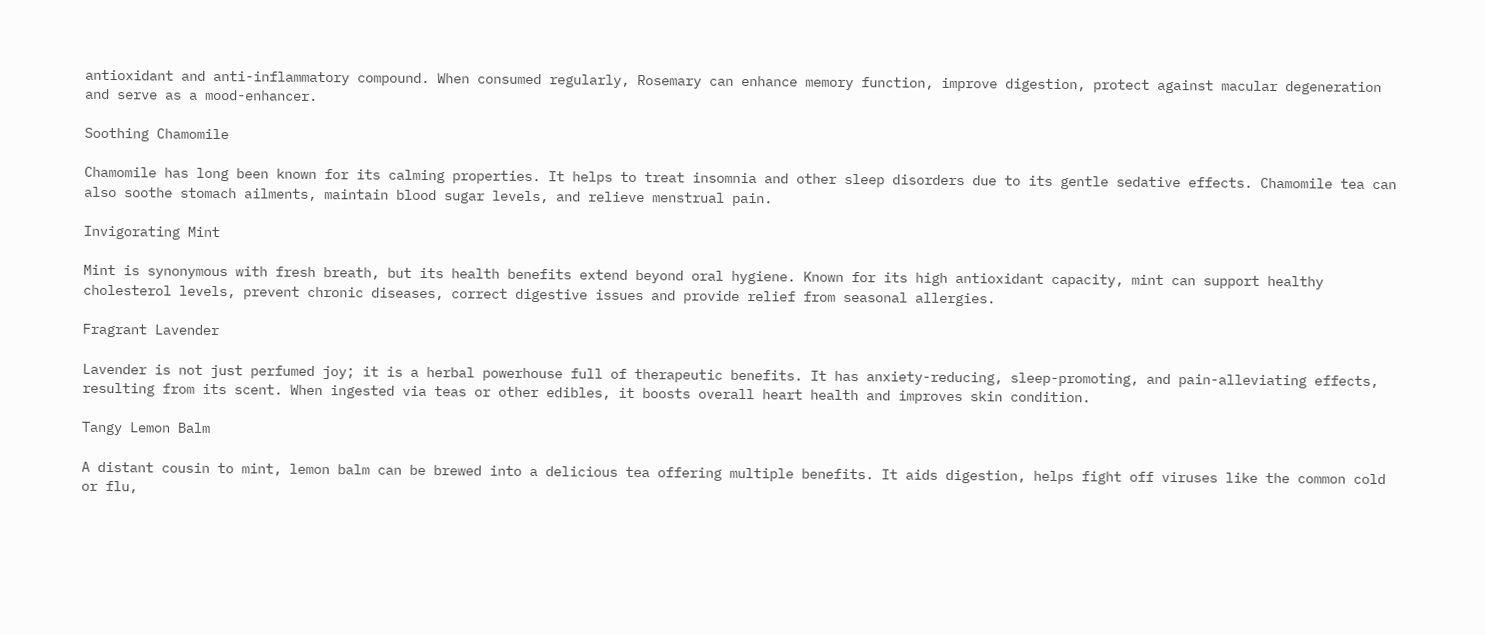antioxidant and anti-inflammatory compound. When consumed regularly, Rosemary can enhance memory function, improve digestion, protect against macular degeneration and serve as a mood-enhancer.

Soothing Chamomile

Chamomile has long been known for its calming properties. It helps to treat insomnia and other sleep disorders due to its gentle sedative effects. Chamomile tea can also soothe stomach ailments, maintain blood sugar levels, and relieve menstrual pain.

Invigorating Mint

Mint is synonymous with fresh breath, but its health benefits extend beyond oral hygiene. Known for its high antioxidant capacity, mint can support healthy cholesterol levels, prevent chronic diseases, correct digestive issues and provide relief from seasonal allergies.

Fragrant Lavender

Lavender is not just perfumed joy; it is a herbal powerhouse full of therapeutic benefits. It has anxiety-reducing, sleep-promoting, and pain-alleviating effects, resulting from its scent. When ingested via teas or other edibles, it boosts overall heart health and improves skin condition.

Tangy Lemon Balm

A distant cousin to mint, lemon balm can be brewed into a delicious tea offering multiple benefits. It aids digestion, helps fight off viruses like the common cold or flu,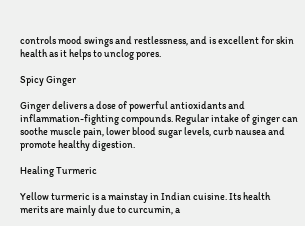controls mood swings and restlessness, and is excellent for skin health as it helps to unclog pores.

Spicy Ginger

Ginger delivers a dose of powerful antioxidants and inflammation-fighting compounds. Regular intake of ginger can soothe muscle pain, lower blood sugar levels, curb nausea and promote healthy digestion.

Healing Turmeric

Yellow turmeric is a mainstay in Indian cuisine. Its health merits are mainly due to curcumin, a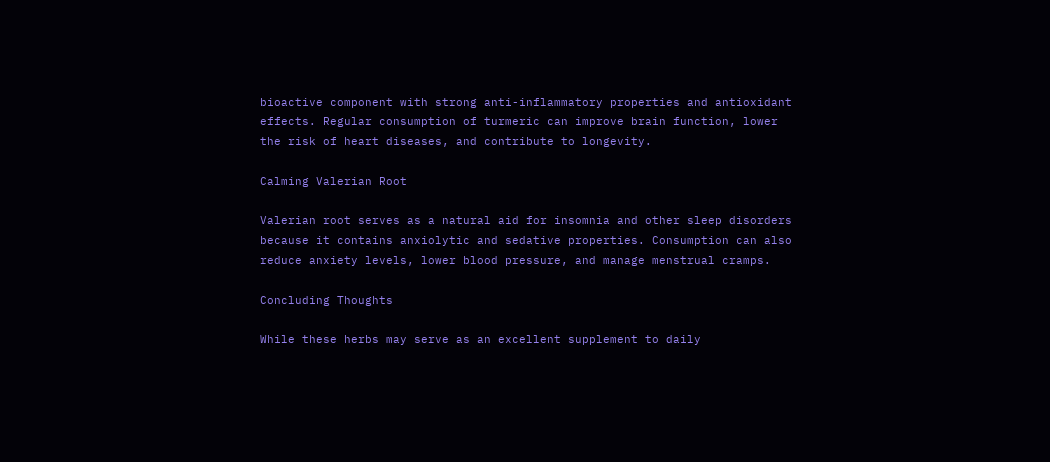bioactive component with strong anti-inflammatory properties and antioxidant effects. Regular consumption of turmeric can improve brain function, lower the risk of heart diseases, and contribute to longevity.

Calming Valerian Root

Valerian root serves as a natural aid for insomnia and other sleep disorders because it contains anxiolytic and sedative properties. Consumption can also reduce anxiety levels, lower blood pressure, and manage menstrual cramps.

Concluding Thoughts

While these herbs may serve as an excellent supplement to daily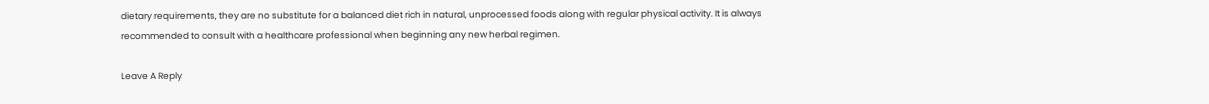dietary requirements, they are no substitute for a balanced diet rich in natural, unprocessed foods along with regular physical activity. It is always recommended to consult with a healthcare professional when beginning any new herbal regimen.

Leave A Reply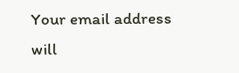Your email address will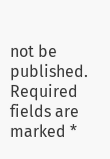not be published. Required fields are marked *